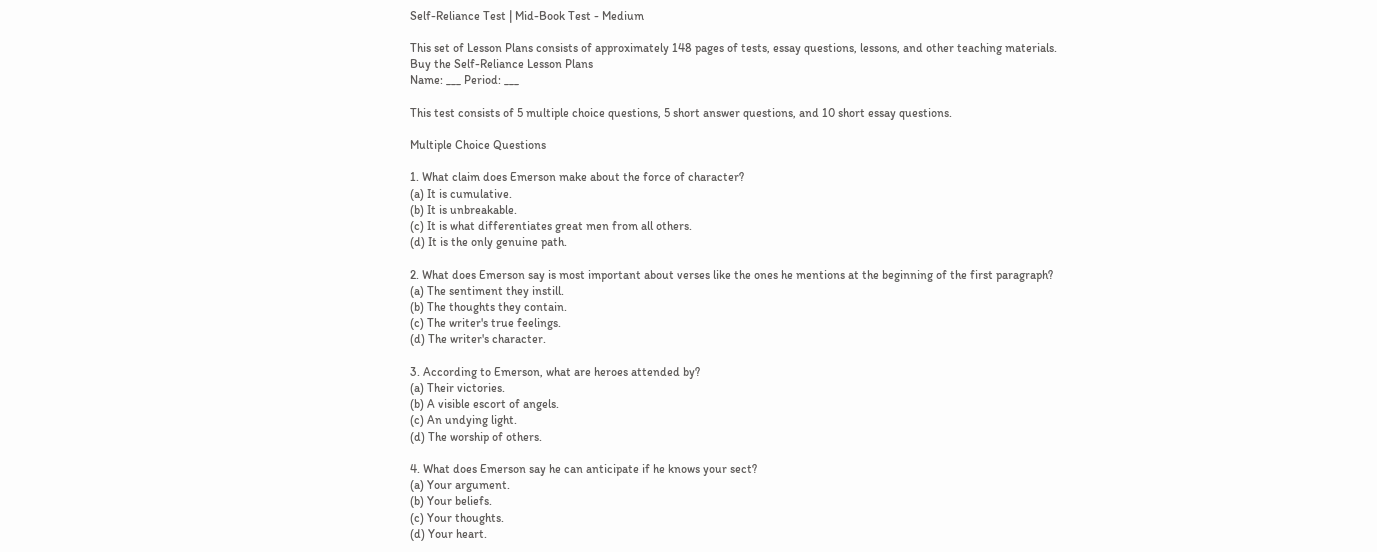Self-Reliance Test | Mid-Book Test - Medium

This set of Lesson Plans consists of approximately 148 pages of tests, essay questions, lessons, and other teaching materials.
Buy the Self-Reliance Lesson Plans
Name: ___ Period: ___

This test consists of 5 multiple choice questions, 5 short answer questions, and 10 short essay questions.

Multiple Choice Questions

1. What claim does Emerson make about the force of character?
(a) It is cumulative.
(b) It is unbreakable.
(c) It is what differentiates great men from all others.
(d) It is the only genuine path.

2. What does Emerson say is most important about verses like the ones he mentions at the beginning of the first paragraph?
(a) The sentiment they instill.
(b) The thoughts they contain.
(c) The writer's true feelings.
(d) The writer's character.

3. According to Emerson, what are heroes attended by?
(a) Their victories.
(b) A visible escort of angels.
(c) An undying light.
(d) The worship of others.

4. What does Emerson say he can anticipate if he knows your sect?
(a) Your argument.
(b) Your beliefs.
(c) Your thoughts.
(d) Your heart.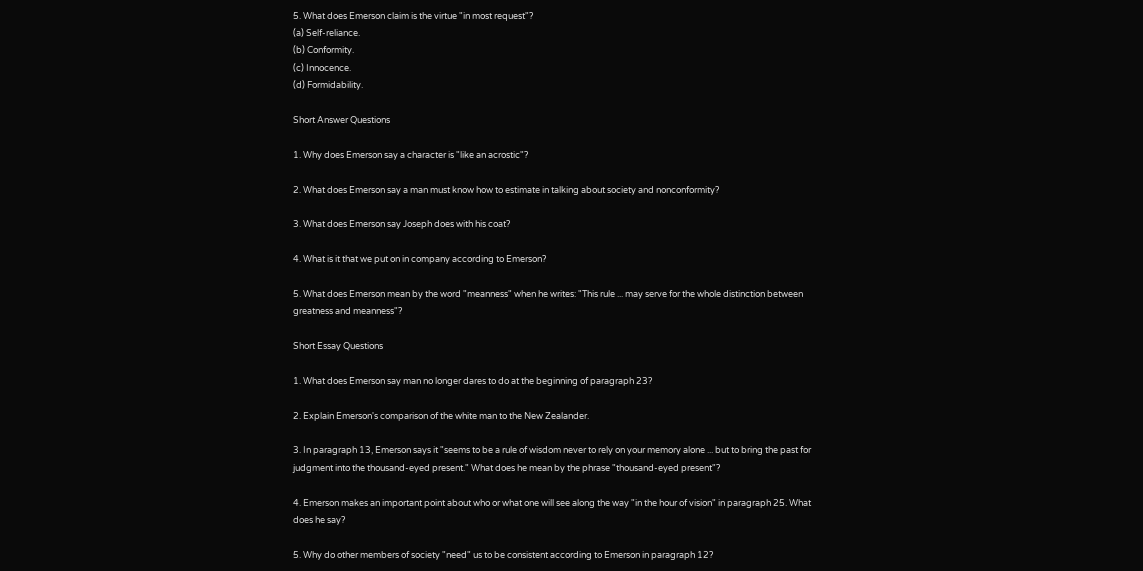5. What does Emerson claim is the virtue "in most request"?
(a) Self-reliance.
(b) Conformity.
(c) Innocence.
(d) Formidability.

Short Answer Questions

1. Why does Emerson say a character is "like an acrostic"?

2. What does Emerson say a man must know how to estimate in talking about society and nonconformity?

3. What does Emerson say Joseph does with his coat?

4. What is it that we put on in company according to Emerson?

5. What does Emerson mean by the word "meanness" when he writes: "This rule ... may serve for the whole distinction between greatness and meanness"?

Short Essay Questions

1. What does Emerson say man no longer dares to do at the beginning of paragraph 23?

2. Explain Emerson's comparison of the white man to the New Zealander.

3. In paragraph 13, Emerson says it "seems to be a rule of wisdom never to rely on your memory alone ... but to bring the past for judgment into the thousand-eyed present." What does he mean by the phrase "thousand-eyed present"?

4. Emerson makes an important point about who or what one will see along the way "in the hour of vision" in paragraph 25. What does he say?

5. Why do other members of society "need" us to be consistent according to Emerson in paragraph 12?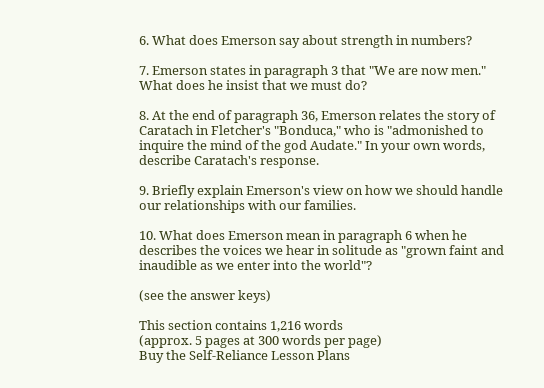6. What does Emerson say about strength in numbers?

7. Emerson states in paragraph 3 that "We are now men." What does he insist that we must do?

8. At the end of paragraph 36, Emerson relates the story of Caratach in Fletcher's "Bonduca," who is "admonished to inquire the mind of the god Audate." In your own words, describe Caratach's response.

9. Briefly explain Emerson's view on how we should handle our relationships with our families.

10. What does Emerson mean in paragraph 6 when he describes the voices we hear in solitude as "grown faint and inaudible as we enter into the world"?

(see the answer keys)

This section contains 1,216 words
(approx. 5 pages at 300 words per page)
Buy the Self-Reliance Lesson Plans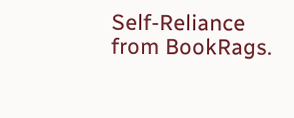Self-Reliance from BookRags.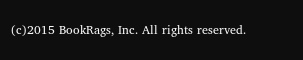(c)2015 BookRags, Inc. All rights reserved.